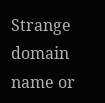Strange domain name or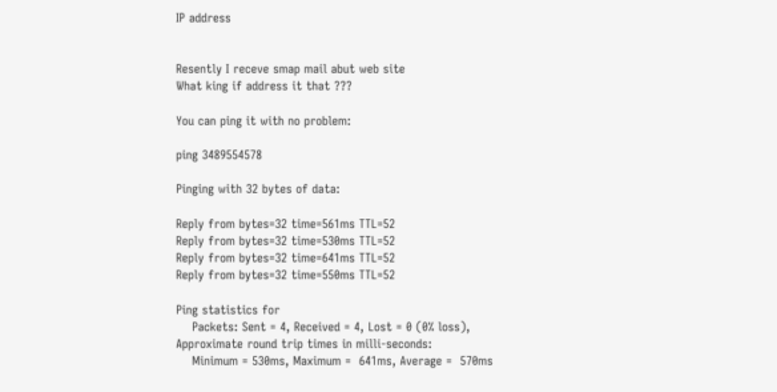IP address


Resently I receve smap mail abut web site
What king if address it that ???

You can ping it with no problem:

ping 3489554578

Pinging with 32 bytes of data:

Reply from bytes=32 time=561ms TTL=52
Reply from bytes=32 time=530ms TTL=52
Reply from bytes=32 time=641ms TTL=52
Reply from bytes=32 time=550ms TTL=52

Ping statistics for
    Packets: Sent = 4, Received = 4, Lost = 0 (0% loss),
Approximate round trip times in milli-seconds:
    Minimum = 530ms, Maximum =  641ms, Average =  570ms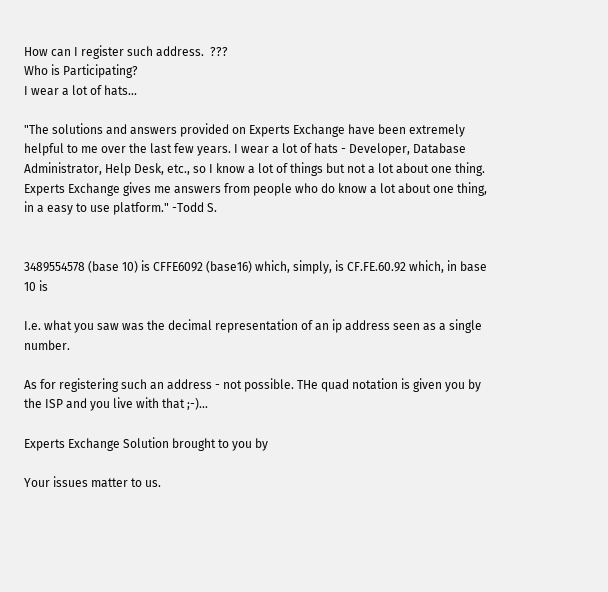How can I register such address.  ???
Who is Participating?
I wear a lot of hats...

"The solutions and answers provided on Experts Exchange have been extremely helpful to me over the last few years. I wear a lot of hats - Developer, Database Administrator, Help Desk, etc., so I know a lot of things but not a lot about one thing. Experts Exchange gives me answers from people who do know a lot about one thing, in a easy to use platform." -Todd S.


3489554578 (base 10) is CFFE6092 (base16) which, simply, is CF.FE.60.92 which, in base 10 is

I.e. what you saw was the decimal representation of an ip address seen as a single number.

As for registering such an address - not possible. THe quad notation is given you by the ISP and you live with that ;-)...

Experts Exchange Solution brought to you by

Your issues matter to us.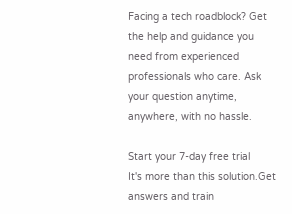Facing a tech roadblock? Get the help and guidance you need from experienced professionals who care. Ask your question anytime, anywhere, with no hassle.

Start your 7-day free trial
It's more than this solution.Get answers and train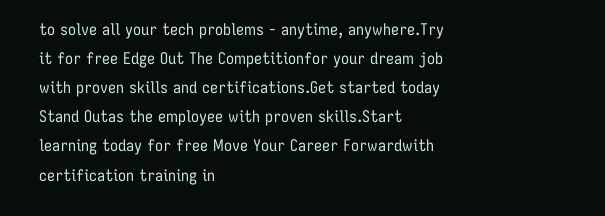to solve all your tech problems - anytime, anywhere.Try it for free Edge Out The Competitionfor your dream job with proven skills and certifications.Get started today Stand Outas the employee with proven skills.Start learning today for free Move Your Career Forwardwith certification training in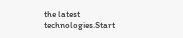the latest technologies.Start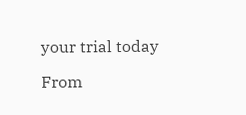your trial today

From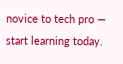novice to tech pro — start learning today.